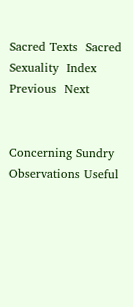Sacred Texts  Sacred Sexuality  Index  Previous  Next


Concerning Sundry Observations Useful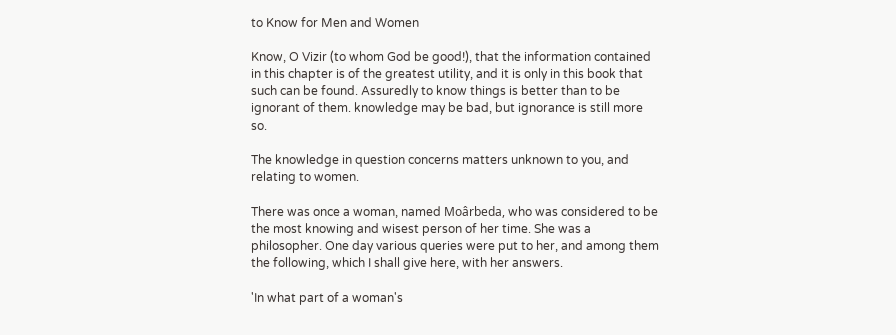to Know for Men and Women

Know, O Vizir (to whom God be good!), that the information contained in this chapter is of the greatest utility, and it is only in this book that such can be found. Assuredly to know things is better than to be ignorant of them. knowledge may be bad, but ignorance is still more so.

The knowledge in question concerns matters unknown to you, and relating to women.

There was once a woman, named Moârbeda, who was considered to be the most knowing and wisest person of her time. She was a philosopher. One day various queries were put to her, and among them the following, which I shall give here, with her answers.

'In what part of a woman's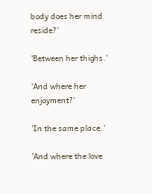body does her mind reside?'

'Between her thighs.'

'And where her enjoyment?'

'In the same place.'

'And where the love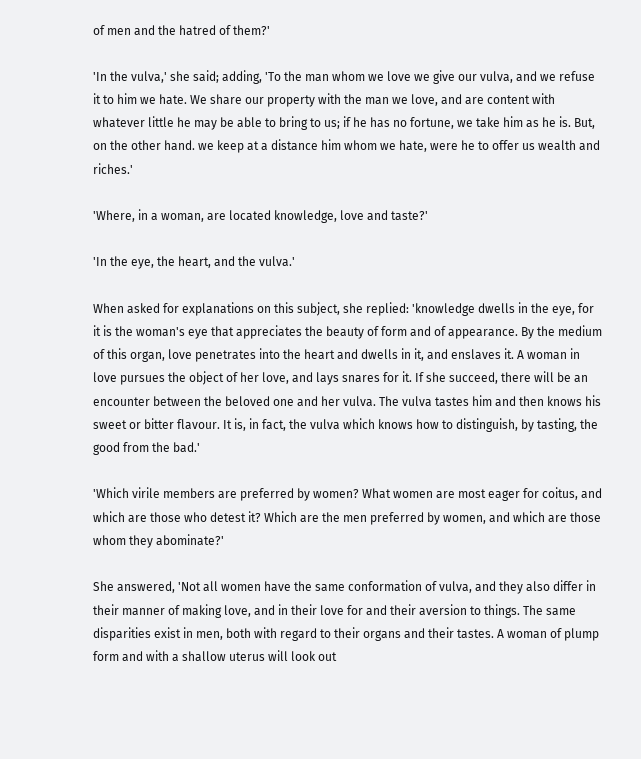of men and the hatred of them?'

'In the vulva,' she said; adding, 'To the man whom we love we give our vulva, and we refuse it to him we hate. We share our property with the man we love, and are content with whatever little he may be able to bring to us; if he has no fortune, we take him as he is. But, on the other hand. we keep at a distance him whom we hate, were he to offer us wealth and riches.'

'Where, in a woman, are located knowledge, love and taste?'

'In the eye, the heart, and the vulva.'

When asked for explanations on this subject, she replied: 'knowledge dwells in the eye, for it is the woman's eye that appreciates the beauty of form and of appearance. By the medium of this organ, love penetrates into the heart and dwells in it, and enslaves it. A woman in love pursues the object of her love, and lays snares for it. If she succeed, there will be an encounter between the beloved one and her vulva. The vulva tastes him and then knows his sweet or bitter flavour. It is, in fact, the vulva which knows how to distinguish, by tasting, the good from the bad.'

'Which virile members are preferred by women? What women are most eager for coitus, and which are those who detest it? Which are the men preferred by women, and which are those whom they abominate?'

She answered, 'Not all women have the same conformation of vulva, and they also differ in their manner of making love, and in their love for and their aversion to things. The same disparities exist in men, both with regard to their organs and their tastes. A woman of plump form and with a shallow uterus will look out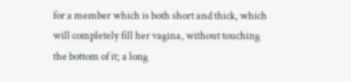for a member which is both short and thick, which will completely fill her vagina, without touching the bottom of it; a long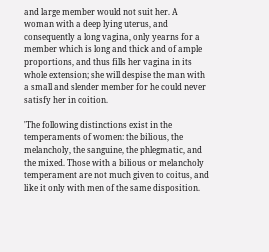and large member would not suit her. A woman with a deep lying uterus, and consequently a long vagina, only yearns for a member which is long and thick and of ample proportions, and thus fills her vagina in its whole extension; she will despise the man with a small and slender member for he could never satisfy her in coition.

'The following distinctions exist in the temperaments of women: the bilious, the melancholy, the sanguine, the phlegmatic, and the mixed. Those with a bilious or melancholy temperament are not much given to coitus, and like it only with men of the same disposition.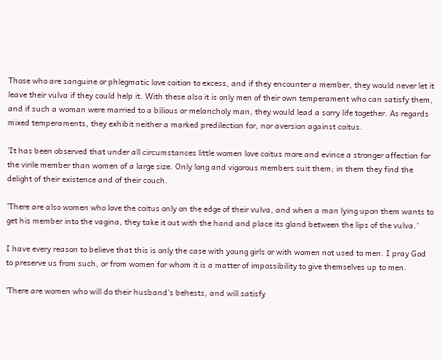Those who are sanguine or phlegmatic love coition to excess, and if they encounter a member, they would never let it leave their vulva if they could help it. With these also it is only men of their own temperament who can satisfy them, and if such a woman were married to a bilious or melancholy man, they would lead a sorry life together. As regards mixed temperaments, they exhibit neither a marked predilection for, nor aversion against coitus.

'It has been observed that under all circumstances little women love coitus more and evince a stronger affection for the virile member than women of a large size. Only long and vigorous members suit them; in them they find the delight of their existence and of their couch.

'There are also women who love the coitus only on the edge of their vulva, and when a man lying upon them wants to get his member into the vagina, they take it out with the hand and place its gland between the lips of the vulva.'

I have every reason to believe that this is only the case with young girls or with women not used to men. I pray God to preserve us from such, or from women for whom it is a matter of impossibility to give themselves up to men.

'There are women who will do their husband's behests, and will satisfy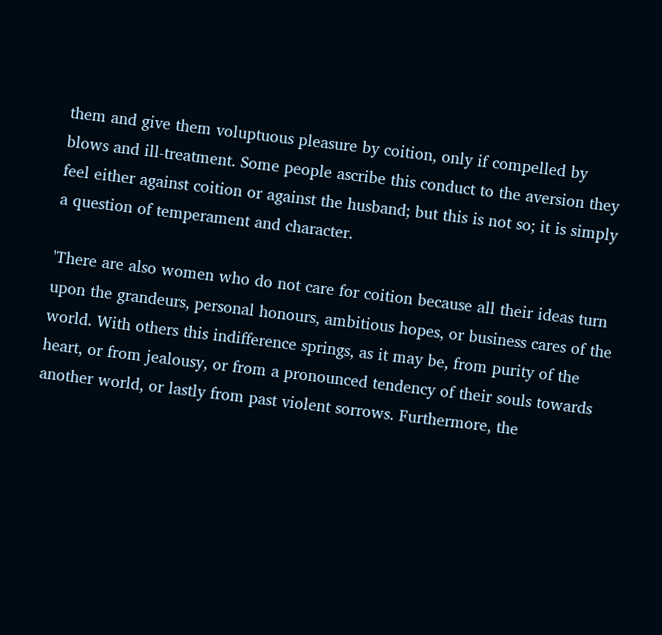them and give them voluptuous pleasure by coition, only if compelled by blows and ill-treatment. Some people ascribe this conduct to the aversion they feel either against coition or against the husband; but this is not so; it is simply a question of temperament and character.

'There are also women who do not care for coition because all their ideas turn upon the grandeurs, personal honours, ambitious hopes, or business cares of the world. With others this indifference springs, as it may be, from purity of the heart, or from jealousy, or from a pronounced tendency of their souls towards another world, or lastly from past violent sorrows. Furthermore, the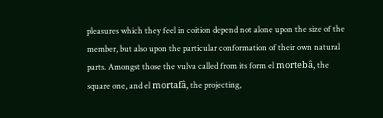pleasures which they feel in coition depend not alone upon the size of the member, but also upon the particular conformation of their own natural parts. Amongst those the vulva called from its form el mortebâ, the square one, and el mortafâ, the projecting,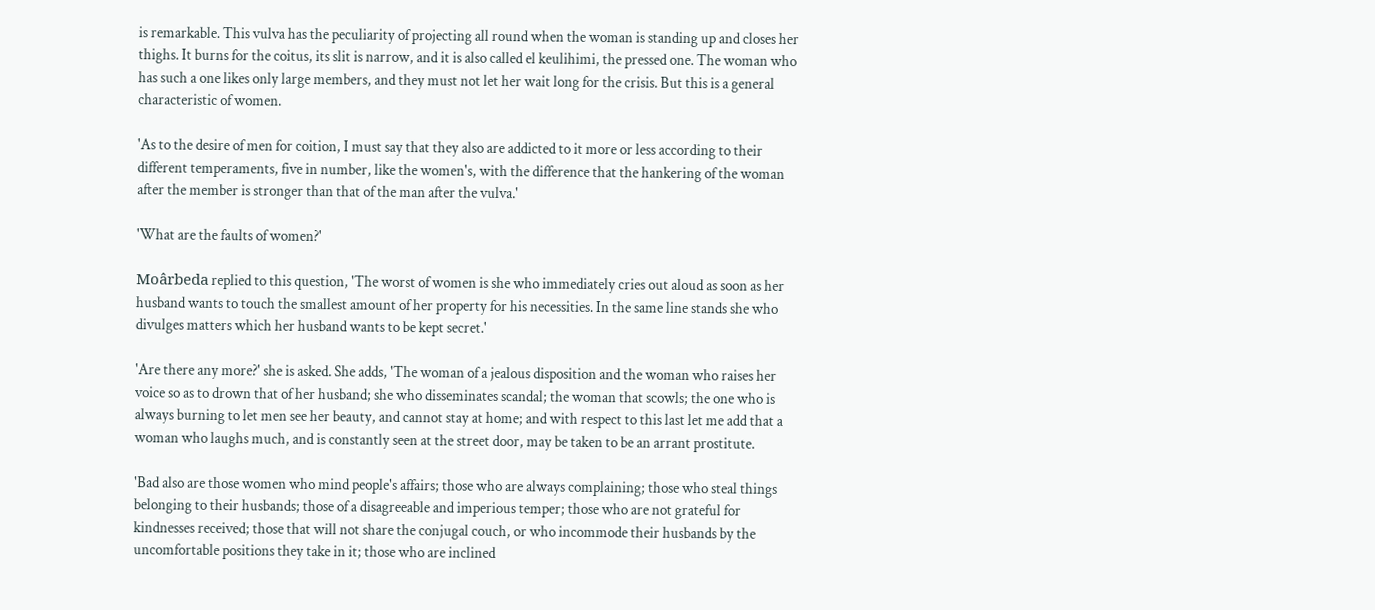is remarkable. This vulva has the peculiarity of projecting all round when the woman is standing up and closes her thighs. It burns for the coitus, its slit is narrow, and it is also called el keulihimi, the pressed one. The woman who has such a one likes only large members, and they must not let her wait long for the crisis. But this is a general characteristic of women.

'As to the desire of men for coition, I must say that they also are addicted to it more or less according to their different temperaments, five in number, like the women's, with the difference that the hankering of the woman after the member is stronger than that of the man after the vulva.'

'What are the faults of women?'

Moârbeda replied to this question, 'The worst of women is she who immediately cries out aloud as soon as her husband wants to touch the smallest amount of her property for his necessities. In the same line stands she who divulges matters which her husband wants to be kept secret.'

'Are there any more?' she is asked. She adds, 'The woman of a jealous disposition and the woman who raises her voice so as to drown that of her husband; she who disseminates scandal; the woman that scowls; the one who is always burning to let men see her beauty, and cannot stay at home; and with respect to this last let me add that a woman who laughs much, and is constantly seen at the street door, may be taken to be an arrant prostitute.

'Bad also are those women who mind people's affairs; those who are always complaining; those who steal things belonging to their husbands; those of a disagreeable and imperious temper; those who are not grateful for kindnesses received; those that will not share the conjugal couch, or who incommode their husbands by the uncomfortable positions they take in it; those who are inclined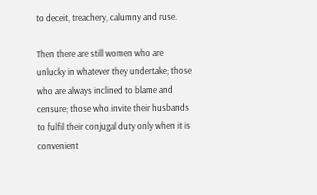to deceit, treachery, calumny and ruse.

Then there are still women who are unlucky in whatever they undertake; those who are always inclined to blame and censure; those who invite their husbands to fulfil their conjugal duty only when it is convenient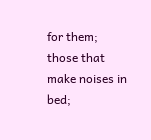for them; those that make noises in bed;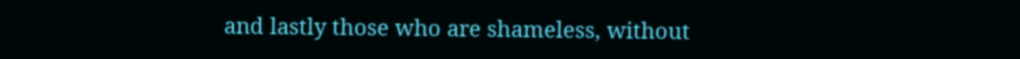and lastly those who are shameless, without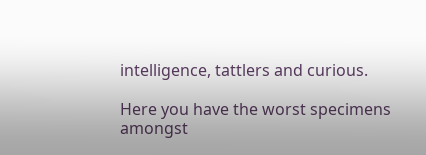intelligence, tattlers and curious.

Here you have the worst specimens amongst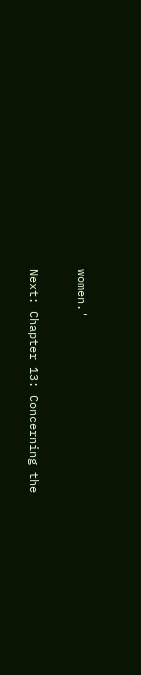women.'

Next: Chapter 13: Concerning the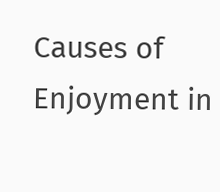Causes of Enjoyment in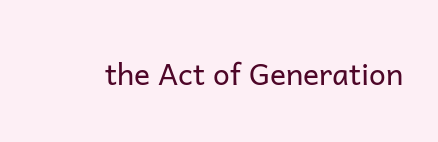the Act of Generation